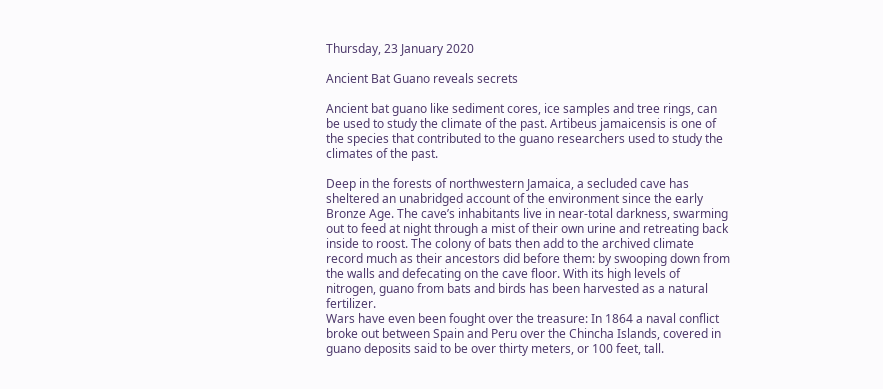Thursday, 23 January 2020

Ancient Bat Guano reveals secrets

Ancient bat guano like sediment cores, ice samples and tree rings, can be used to study the climate of the past. Artibeus jamaicensis is one of the species that contributed to the guano researchers used to study the climates of the past.

Deep in the forests of northwestern Jamaica, a secluded cave has sheltered an unabridged account of the environment since the early Bronze Age. The cave’s inhabitants live in near-total darkness, swarming out to feed at night through a mist of their own urine and retreating back inside to roost. The colony of bats then add to the archived climate record much as their ancestors did before them: by swooping down from the walls and defecating on the cave floor. With its high levels of nitrogen, guano from bats and birds has been harvested as a natural fertilizer.
Wars have even been fought over the treasure: In 1864 a naval conflict broke out between Spain and Peru over the Chincha Islands, covered in guano deposits said to be over thirty meters, or 100 feet, tall.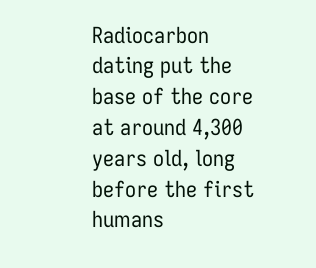Radiocarbon dating put the base of the core at around 4,300 years old, long before the first humans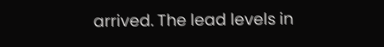arrived. The lead levels in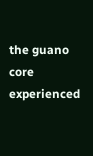the guano core experienced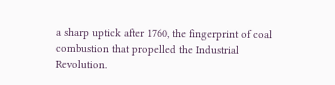a sharp uptick after 1760, the fingerprint of coal combustion that propelled the Industrial Revolution.